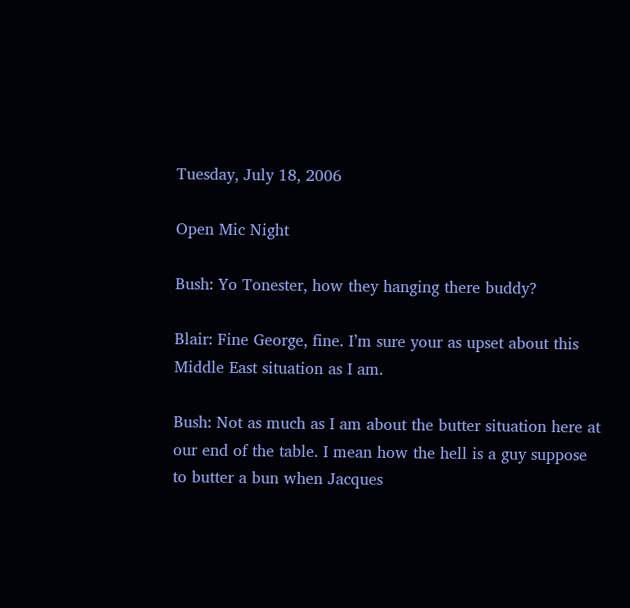Tuesday, July 18, 2006

Open Mic Night

Bush: Yo Tonester, how they hanging there buddy?

Blair: Fine George, fine. I’m sure your as upset about this Middle East situation as I am.

Bush: Not as much as I am about the butter situation here at our end of the table. I mean how the hell is a guy suppose to butter a bun when Jacques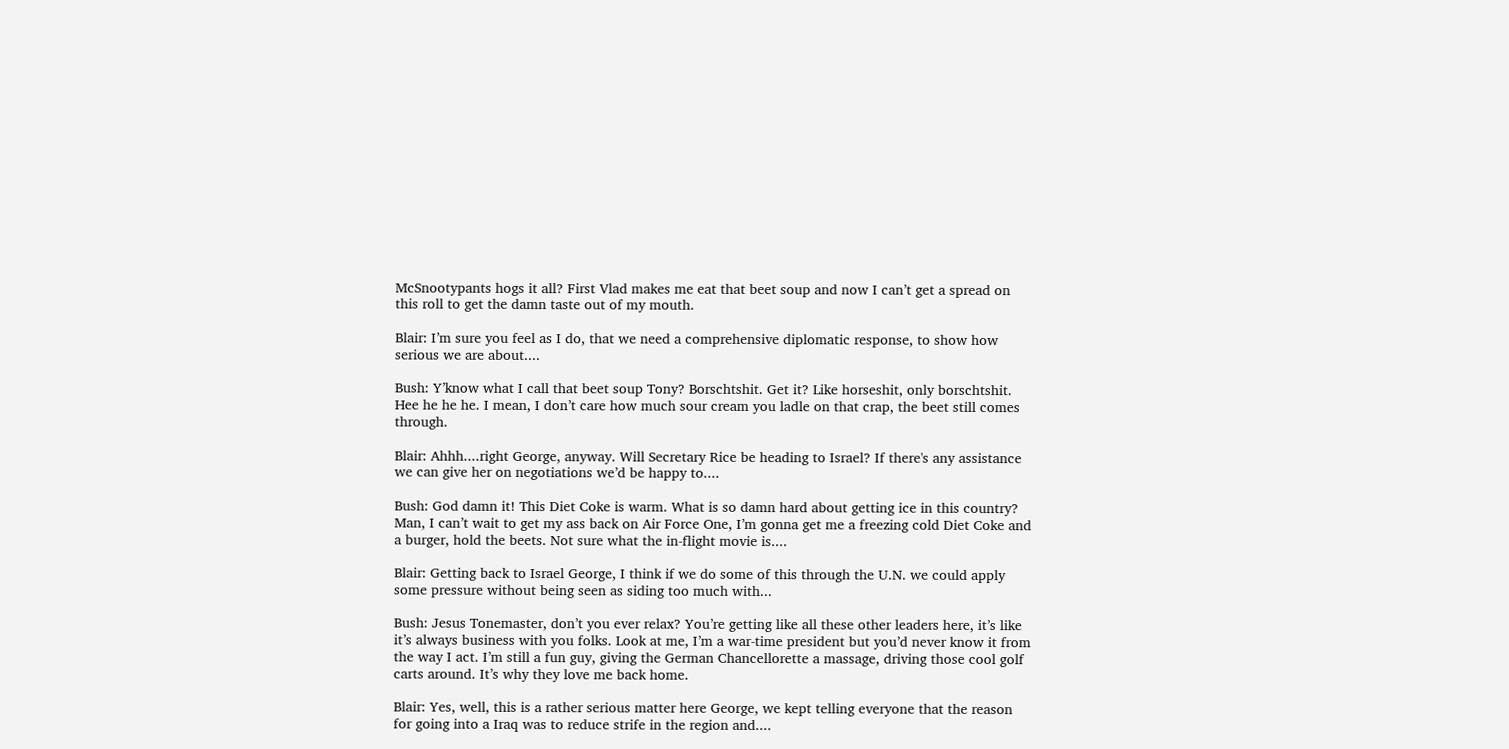McSnootypants hogs it all? First Vlad makes me eat that beet soup and now I can’t get a spread on this roll to get the damn taste out of my mouth.

Blair: I’m sure you feel as I do, that we need a comprehensive diplomatic response, to show how serious we are about....

Bush: Y’know what I call that beet soup Tony? Borschtshit. Get it? Like horseshit, only borschtshit. Hee he he he. I mean, I don’t care how much sour cream you ladle on that crap, the beet still comes through.

Blair: Ahhh....right George, anyway. Will Secretary Rice be heading to Israel? If there's any assistance we can give her on negotiations we’d be happy to....

Bush: God damn it! This Diet Coke is warm. What is so damn hard about getting ice in this country? Man, I can’t wait to get my ass back on Air Force One, I’m gonna get me a freezing cold Diet Coke and a burger, hold the beets. Not sure what the in-flight movie is....

Blair: Getting back to Israel George, I think if we do some of this through the U.N. we could apply some pressure without being seen as siding too much with...

Bush: Jesus Tonemaster, don’t you ever relax? You’re getting like all these other leaders here, it’s like it’s always business with you folks. Look at me, I’m a war-time president but you’d never know it from the way I act. I’m still a fun guy, giving the German Chancellorette a massage, driving those cool golf carts around. It’s why they love me back home.

Blair: Yes, well, this is a rather serious matter here George, we kept telling everyone that the reason for going into a Iraq was to reduce strife in the region and....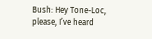Bush: Hey Tone-Loc, please, I’ve heard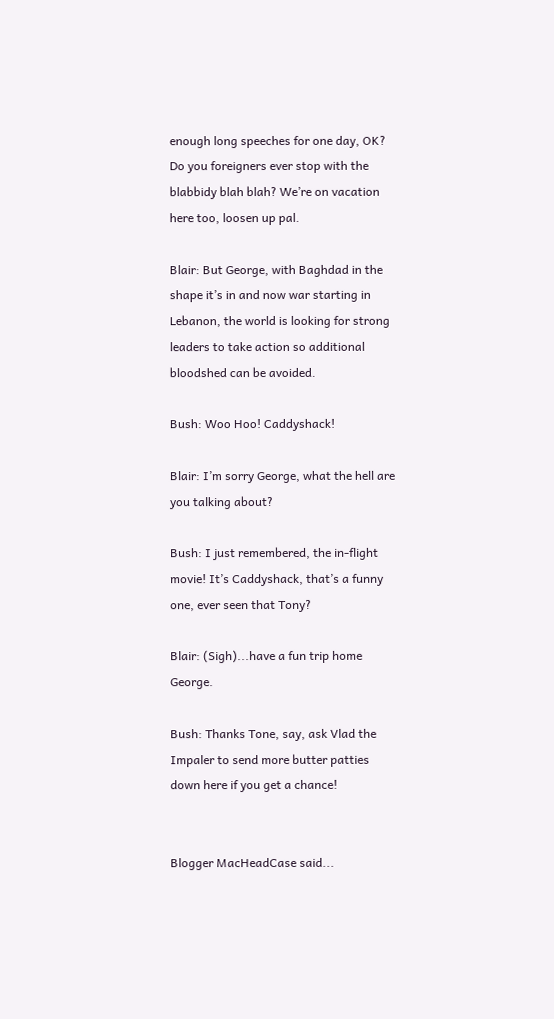enough long speeches for one day, OK? Do you foreigners ever stop with the blabbidy blah blah? We’re on vacation here too, loosen up pal.

Blair: But George, with Baghdad in the shape it’s in and now war starting in Lebanon, the world is looking for strong leaders to take action so additional bloodshed can be avoided.

Bush: Woo Hoo! Caddyshack!

Blair: I’m sorry George, what the hell are you talking about?

Bush: I just remembered, the in-flight movie! It’s Caddyshack, that’s a funny one, ever seen that Tony?

Blair: (Sigh)...have a fun trip home George.

Bush: Thanks Tone, say, ask Vlad the Impaler to send more butter patties down here if you get a chance!


Blogger MacHeadCase said...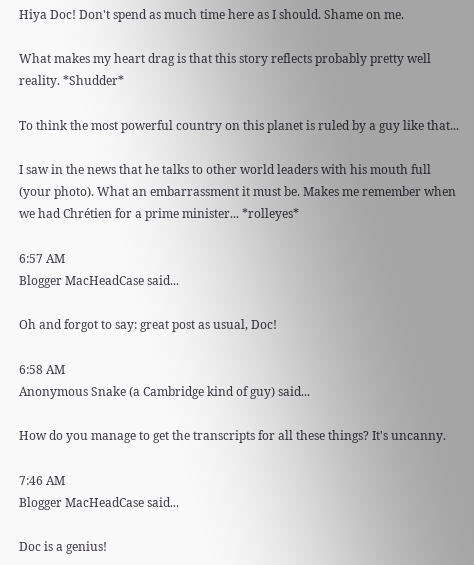Hiya Doc! Don't spend as much time here as I should. Shame on me.

What makes my heart drag is that this story reflects probably pretty well reality. *Shudder*

To think the most powerful country on this planet is ruled by a guy like that...

I saw in the news that he talks to other world leaders with his mouth full (your photo). What an embarrassment it must be. Makes me remember when we had Chrétien for a prime minister... *rolleyes*

6:57 AM
Blogger MacHeadCase said...

Oh and forgot to say: great post as usual, Doc!

6:58 AM
Anonymous Snake (a Cambridge kind of guy) said...

How do you manage to get the transcripts for all these things? It's uncanny.

7:46 AM
Blogger MacHeadCase said...

Doc is a genius!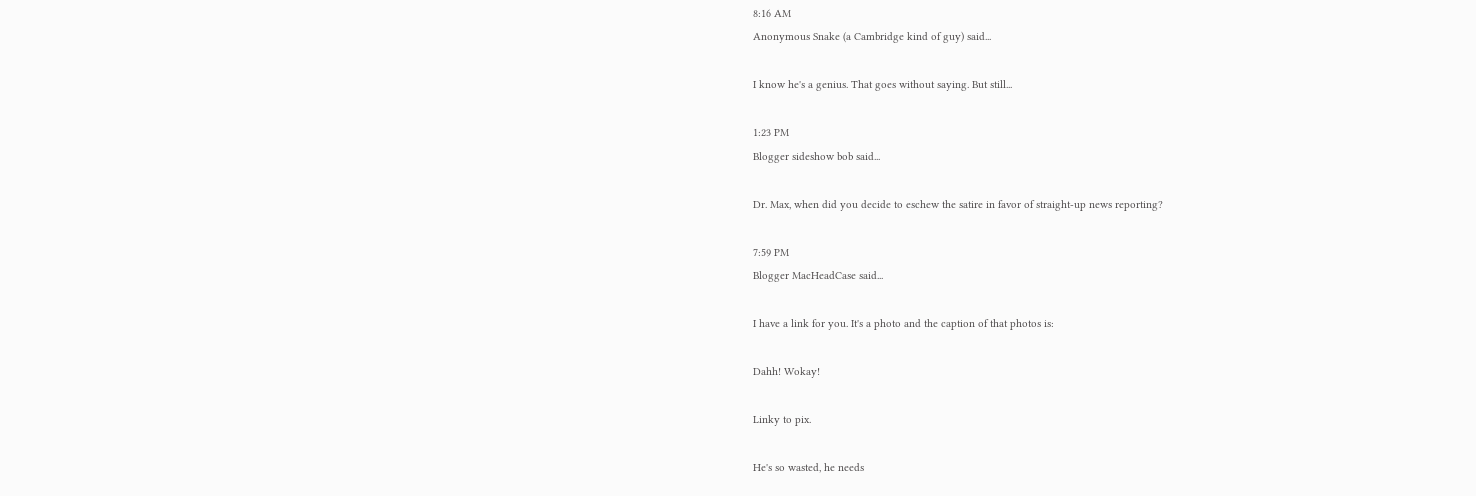8:16 AM
Anonymous Snake (a Cambridge kind of guy) said...

I know he's a genius. That goes without saying. But still...

1:23 PM
Blogger sideshow bob said...

Dr. Max, when did you decide to eschew the satire in favor of straight-up news reporting?

7:59 PM
Blogger MacHeadCase said...

I have a link for you. It's a photo and the caption of that photos is:

Dahh! Wokay!

Linky to pix.

He's so wasted, he needs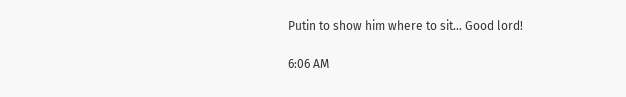Putin to show him where to sit... Good lord!

6:06 AM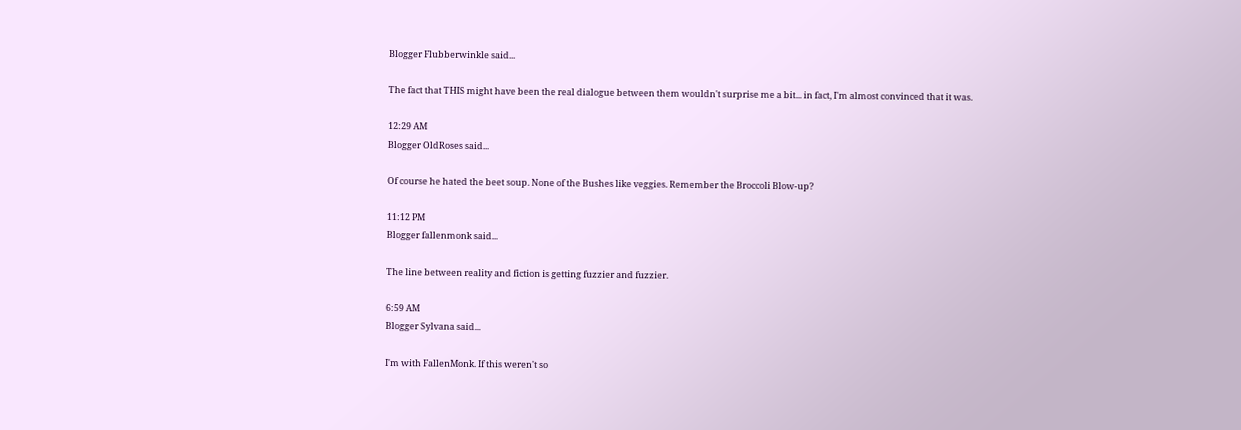Blogger Flubberwinkle said...

The fact that THIS might have been the real dialogue between them wouldn't surprise me a bit... in fact, I'm almost convinced that it was.

12:29 AM
Blogger OldRoses said...

Of course he hated the beet soup. None of the Bushes like veggies. Remember the Broccoli Blow-up?

11:12 PM
Blogger fallenmonk said...

The line between reality and fiction is getting fuzzier and fuzzier.

6:59 AM
Blogger Sylvana said...

I'm with FallenMonk. If this weren't so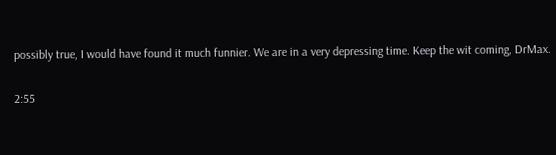possibly true, I would have found it much funnier. We are in a very depressing time. Keep the wit coming, DrMax.

2:55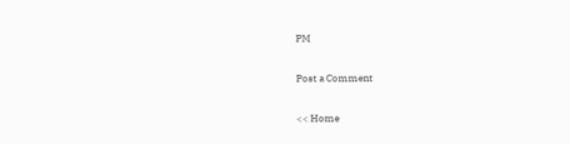PM

Post a Comment

<< Home